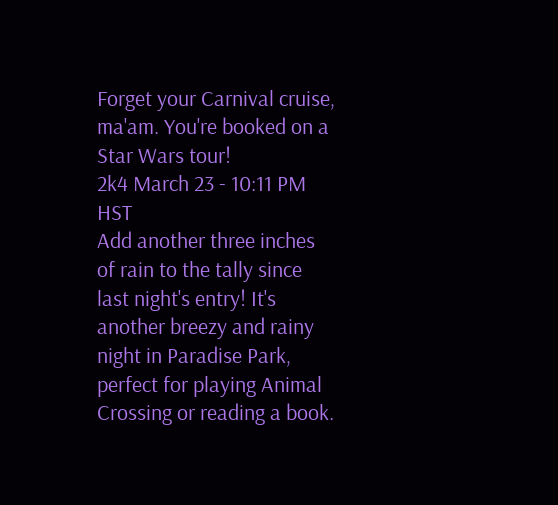Forget your Carnival cruise, ma'am. You're booked on a Star Wars tour!
2k4 March 23 - 10:11 PM HST
Add another three inches of rain to the tally since last night's entry! It's another breezy and rainy night in Paradise Park, perfect for playing Animal Crossing or reading a book.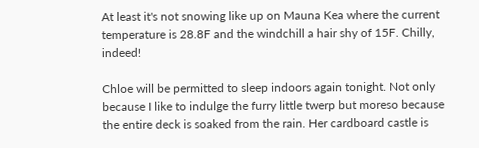At least it's not snowing like up on Mauna Kea where the current temperature is 28.8F and the windchill a hair shy of 15F. Chilly, indeed!

Chloe will be permitted to sleep indoors again tonight. Not only because I like to indulge the furry little twerp but moreso because the entire deck is soaked from the rain. Her cardboard castle is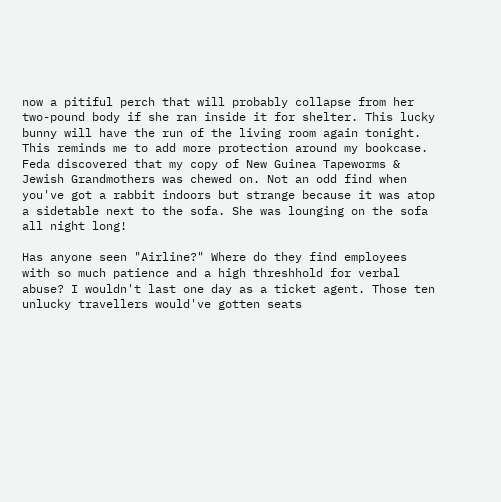now a pitiful perch that will probably collapse from her two-pound body if she ran inside it for shelter. This lucky bunny will have the run of the living room again tonight. This reminds me to add more protection around my bookcase. Feda discovered that my copy of New Guinea Tapeworms & Jewish Grandmothers was chewed on. Not an odd find when you've got a rabbit indoors but strange because it was atop a sidetable next to the sofa. She was lounging on the sofa all night long!

Has anyone seen "Airline?" Where do they find employees with so much patience and a high threshhold for verbal abuse? I wouldn't last one day as a ticket agent. Those ten unlucky travellers would've gotten seats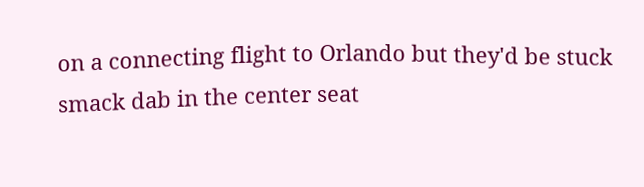on a connecting flight to Orlando but they'd be stuck smack dab in the center seat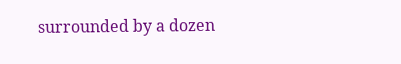surrounded by a dozen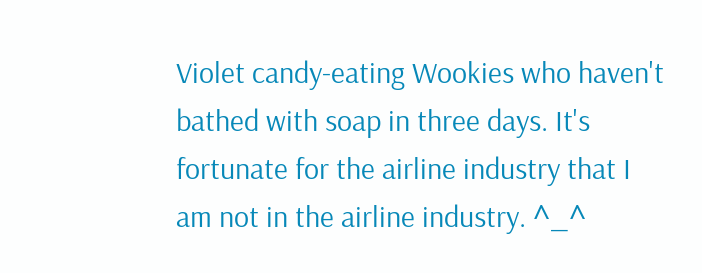Violet candy-eating Wookies who haven't bathed with soap in three days. It's fortunate for the airline industry that I am not in the airline industry. ^_^